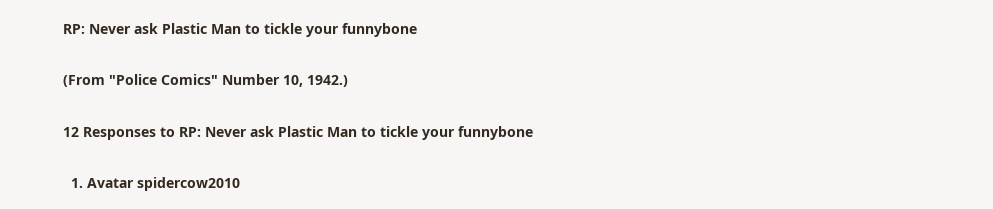RP: Never ask Plastic Man to tickle your funnybone

(From "Police Comics" Number 10, 1942.)

12 Responses to RP: Never ask Plastic Man to tickle your funnybone

  1. Avatar spidercow2010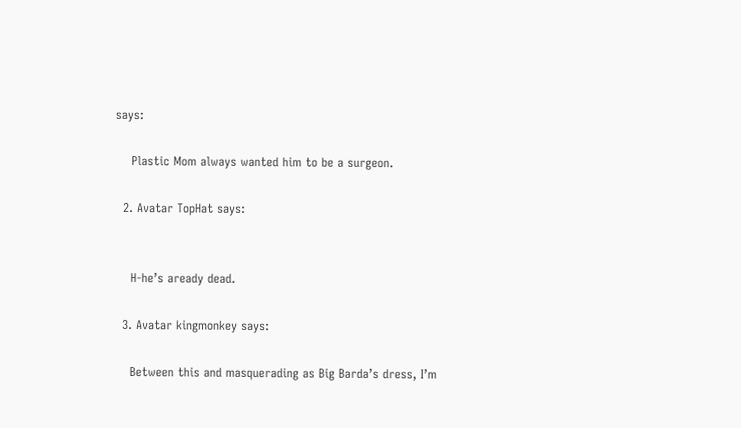says:

    Plastic Mom always wanted him to be a surgeon.

  2. Avatar TopHat says:


    H-he’s aready dead.

  3. Avatar kingmonkey says:

    Between this and masquerading as Big Barda’s dress, I’m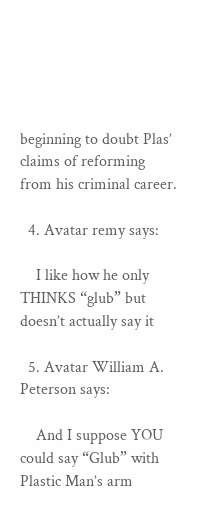beginning to doubt Plas’ claims of reforming from his criminal career.

  4. Avatar remy says:

    I like how he only THINKS “glub” but doesn’t actually say it

  5. Avatar William A. Peterson says:

    And I suppose YOU could say “Glub” with Plastic Man’s arm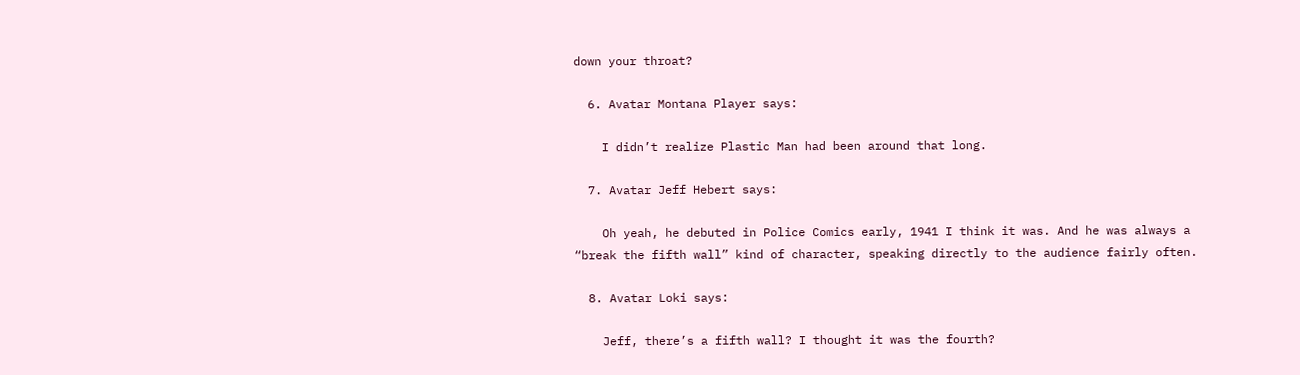down your throat?

  6. Avatar Montana Player says:

    I didn’t realize Plastic Man had been around that long.

  7. Avatar Jeff Hebert says:

    Oh yeah, he debuted in Police Comics early, 1941 I think it was. And he was always a “break the fifth wall” kind of character, speaking directly to the audience fairly often.

  8. Avatar Loki says:

    Jeff, there’s a fifth wall? I thought it was the fourth?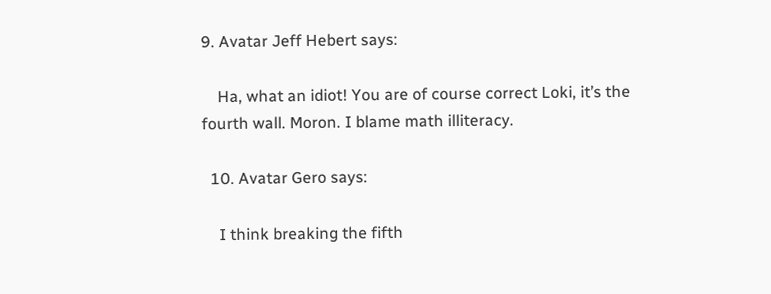9. Avatar Jeff Hebert says:

    Ha, what an idiot! You are of course correct Loki, it’s the fourth wall. Moron. I blame math illiteracy.

  10. Avatar Gero says:

    I think breaking the fifth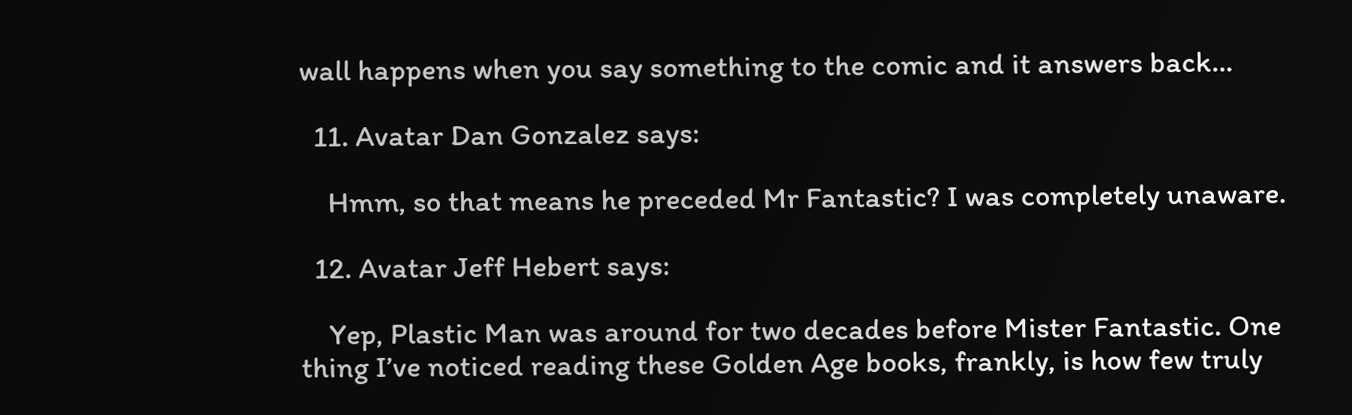wall happens when you say something to the comic and it answers back…

  11. Avatar Dan Gonzalez says:

    Hmm, so that means he preceded Mr Fantastic? I was completely unaware.

  12. Avatar Jeff Hebert says:

    Yep, Plastic Man was around for two decades before Mister Fantastic. One thing I’ve noticed reading these Golden Age books, frankly, is how few truly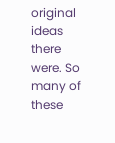original ideas there were. So many of these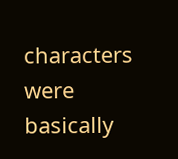characters were basically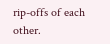rip-offs of each other.